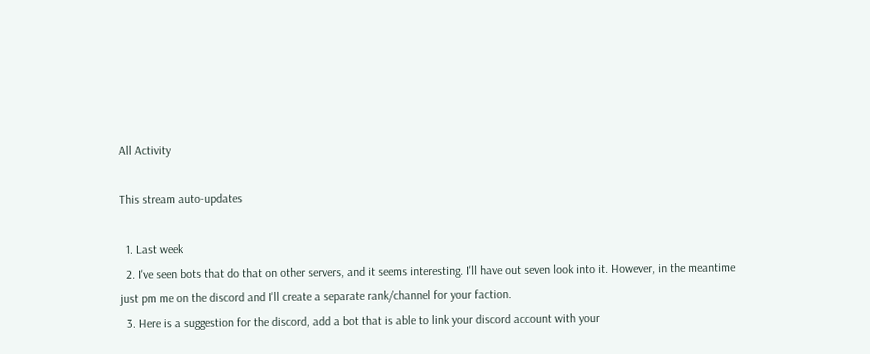All Activity

This stream auto-updates

  1. Last week
  2. I've seen bots that do that on other servers, and it seems interesting. I'll have out seven look into it. However, in the meantime just pm me on the discord and I'll create a separate rank/channel for your faction.
  3. Here is a suggestion for the discord, add a bot that is able to link your discord account with your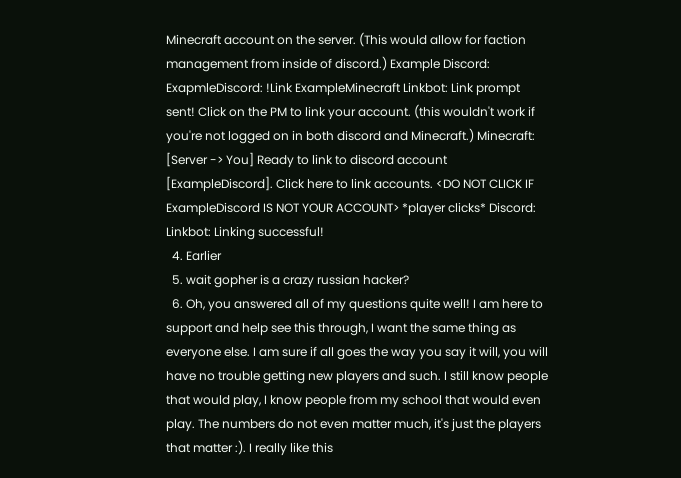Minecraft account on the server. (This would allow for faction management from inside of discord.) Example Discord: ExapmleDiscord: !Link ExampleMinecraft Linkbot: Link prompt sent! Click on the PM to link your account. (this wouldn't work if you're not logged on in both discord and Minecraft.) Minecraft: [Server -> You] Ready to link to discord account [ExampleDiscord]. Click here to link accounts. <DO NOT CLICK IF ExampleDiscord IS NOT YOUR ACCOUNT> *player clicks* Discord: Linkbot: Linking successful!
  4. Earlier
  5. wait gopher is a crazy russian hacker?
  6. Oh, you answered all of my questions quite well! I am here to support and help see this through, I want the same thing as everyone else. I am sure if all goes the way you say it will, you will have no trouble getting new players and such. I still know people that would play, I know people from my school that would even play. The numbers do not even matter much, it's just the players that matter :). I really like this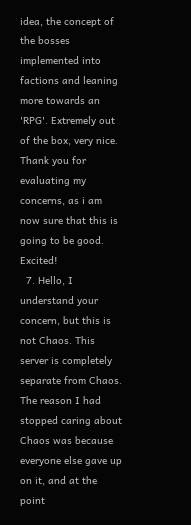idea, the concept of the bosses implemented into factions and leaning more towards an 'RPG'. Extremely out of the box, very nice. Thank you for evaluating my concerns, as i am now sure that this is going to be good. Excited!
  7. Hello, I understand your concern, but this is not Chaos. This server is completely separate from Chaos. The reason I had stopped caring about Chaos was because everyone else gave up on it, and at the point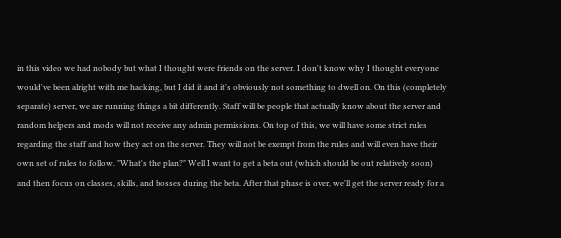in this video we had nobody but what I thought were friends on the server. I don't know why I thought everyone would've been alright with me hacking, but I did it and it's obviously not something to dwell on. On this (completely separate) server, we are running things a bit differently. Staff will be people that actually know about the server and random helpers and mods will not receive any admin permissions. On top of this, we will have some strict rules regarding the staff and how they act on the server. They will not be exempt from the rules and will even have their own set of rules to follow. "What's the plan?" Well I want to get a beta out (which should be out relatively soon) and then focus on classes, skills, and bosses during the beta. After that phase is over, we'll get the server ready for a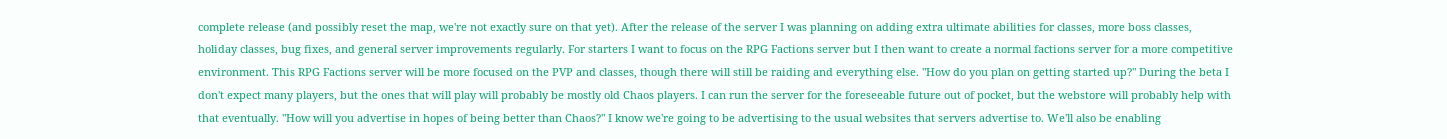complete release (and possibly reset the map, we're not exactly sure on that yet). After the release of the server I was planning on adding extra ultimate abilities for classes, more boss classes, holiday classes, bug fixes, and general server improvements regularly. For starters I want to focus on the RPG Factions server but I then want to create a normal factions server for a more competitive environment. This RPG Factions server will be more focused on the PVP and classes, though there will still be raiding and everything else. "How do you plan on getting started up?" During the beta I don't expect many players, but the ones that will play will probably be mostly old Chaos players. I can run the server for the foreseeable future out of pocket, but the webstore will probably help with that eventually. "How will you advertise in hopes of being better than Chaos?" I know we're going to be advertising to the usual websites that servers advertise to. We'll also be enabling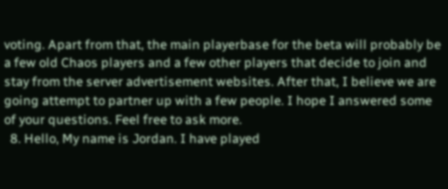voting. Apart from that, the main playerbase for the beta will probably be a few old Chaos players and a few other players that decide to join and stay from the server advertisement websites. After that, I believe we are going attempt to partner up with a few people. I hope I answered some of your questions. Feel free to ask more.
  8. Hello, My name is Jordan. I have played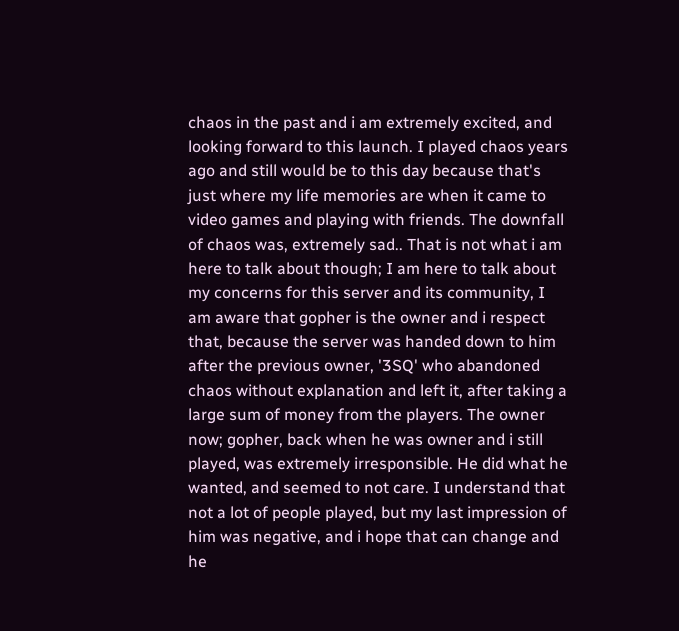chaos in the past and i am extremely excited, and looking forward to this launch. I played chaos years ago and still would be to this day because that's just where my life memories are when it came to video games and playing with friends. The downfall of chaos was, extremely sad.. That is not what i am here to talk about though; I am here to talk about my concerns for this server and its community, I am aware that gopher is the owner and i respect that, because the server was handed down to him after the previous owner, '3SQ' who abandoned chaos without explanation and left it, after taking a large sum of money from the players. The owner now; gopher, back when he was owner and i still played, was extremely irresponsible. He did what he wanted, and seemed to not care. I understand that not a lot of people played, but my last impression of him was negative, and i hope that can change and he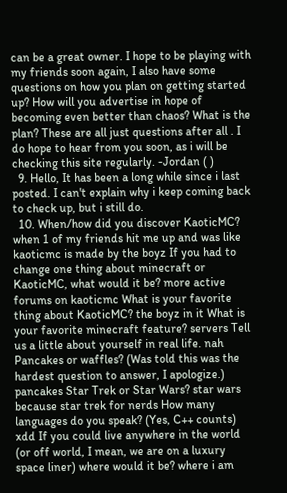can be a great owner. I hope to be playing with my friends soon again, I also have some questions on how you plan on getting started up? How will you advertise in hope of becoming even better than chaos? What is the plan? These are all just questions after all . I do hope to hear from you soon, as i will be checking this site regularly. -Jordan ( )
  9. Hello, It has been a long while since i last posted. I can't explain why i keep coming back to check up, but i still do.
  10. When/how did you discover KaoticMC? when 1 of my friends hit me up and was like kaoticmc is made by the boyz If you had to change one thing about minecraft or KaoticMC, what would it be? more active forums on kaoticmc What is your favorite thing about KaoticMC? the boyz in it What is your favorite minecraft feature? servers Tell us a little about yourself in real life. nah Pancakes or waffles? (Was told this was the hardest question to answer, I apologize.) pancakes Star Trek or Star Wars? star wars because star trek for nerds How many languages do you speak? (Yes, C++ counts) xdd If you could live anywhere in the world (or off world, I mean, we are on a luxury space liner) where would it be? where i am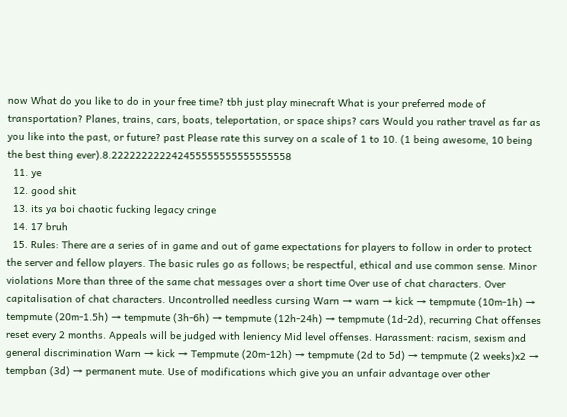now What do you like to do in your free time? tbh just play minecraft What is your preferred mode of transportation? Planes, trains, cars, boats, teleportation, or space ships? cars Would you rather travel as far as you like into the past, or future? past Please rate this survey on a scale of 1 to 10. (1 being awesome, 10 being the best thing ever).8.222222222242455555555555555558
  11. ye
  12. good shit
  13. its ya boi chaotic fucking legacy cringe
  14. 17 bruh
  15. Rules: There are a series of in game and out of game expectations for players to follow in order to protect the server and fellow players. The basic rules go as follows; be respectful, ethical and use common sense. Minor violations More than three of the same chat messages over a short time Over use of chat characters. Over capitalisation of chat characters. Uncontrolled needless cursing Warn → warn → kick → tempmute (10m-1h) → tempmute (20m-1.5h) → tempmute (3h-6h) → tempmute (12h-24h) → tempmute (1d-2d), recurring Chat offenses reset every 2 months. Appeals will be judged with leniency Mid level offenses. Harassment: racism, sexism and general discrimination Warn → kick → Tempmute (20m-12h) → tempmute (2d to 5d) → tempmute (2 weeks)x2 → tempban (3d) → permanent mute. Use of modifications which give you an unfair advantage over other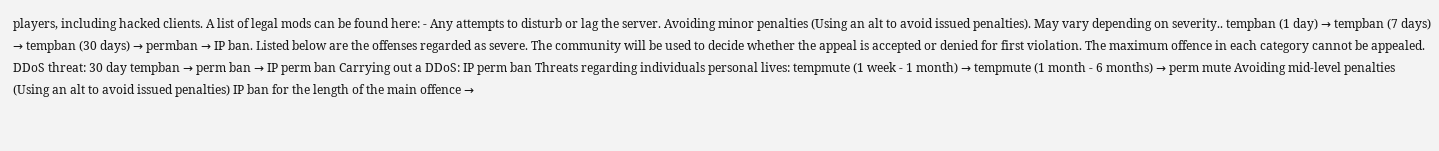players, including hacked clients. A list of legal mods can be found here: - Any attempts to disturb or lag the server. Avoiding minor penalties (Using an alt to avoid issued penalties). May vary depending on severity.. tempban (1 day) → tempban (7 days) → tempban (30 days) → permban → IP ban. Listed below are the offenses regarded as severe. The community will be used to decide whether the appeal is accepted or denied for first violation. The maximum offence in each category cannot be appealed. DDoS threat: 30 day tempban → perm ban → IP perm ban Carrying out a DDoS: IP perm ban Threats regarding individuals personal lives: tempmute (1 week - 1 month) → tempmute (1 month - 6 months) → perm mute Avoiding mid-level penalties (Using an alt to avoid issued penalties) IP ban for the length of the main offence →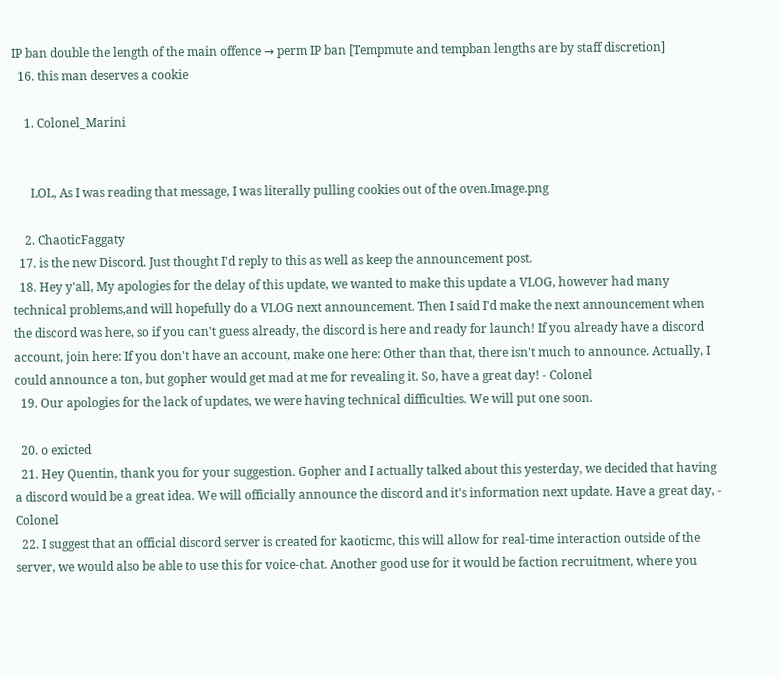IP ban double the length of the main offence → perm IP ban [Tempmute and tempban lengths are by staff discretion]
  16. this man deserves a cookie

    1. Colonel_Marini


      LOL, As I was reading that message, I was literally pulling cookies out of the oven.Image.png

    2. ChaoticFaggaty
  17. is the new Discord. Just thought I'd reply to this as well as keep the announcement post.
  18. Hey y'all, My apologies for the delay of this update, we wanted to make this update a VLOG, however had many technical problems,and will hopefully do a VLOG next announcement. Then I said I'd make the next announcement when the discord was here, so if you can't guess already, the discord is here and ready for launch! If you already have a discord account, join here: If you don't have an account, make one here: Other than that, there isn't much to announce. Actually, I could announce a ton, but gopher would get mad at me for revealing it. So, have a great day! - Colonel
  19. Our apologies for the lack of updates, we were having technical difficulties. We will put one soon.

  20. o exicted
  21. Hey Quentin, thank you for your suggestion. Gopher and I actually talked about this yesterday, we decided that having a discord would be a great idea. We will officially announce the discord and it's information next update. Have a great day, - Colonel
  22. I suggest that an official discord server is created for kaoticmc, this will allow for real-time interaction outside of the server, we would also be able to use this for voice-chat. Another good use for it would be faction recruitment, where you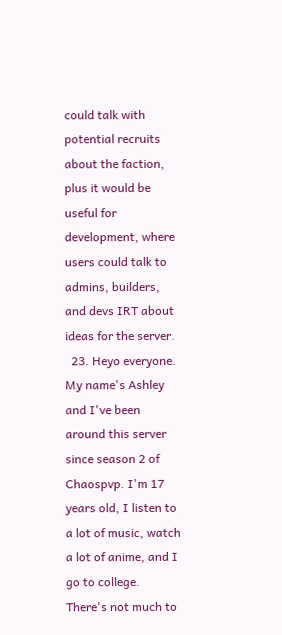could talk with potential recruits about the faction, plus it would be useful for development, where users could talk to admins, builders, and devs IRT about ideas for the server.
  23. Heyo everyone. My name's Ashley and I've been around this server since season 2 of Chaospvp. I'm 17 years old, I listen to a lot of music, watch a lot of anime, and I go to college. There's not much to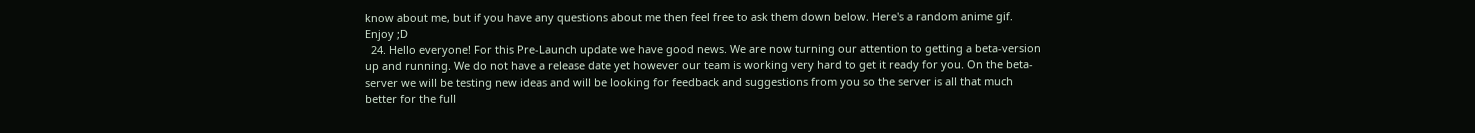know about me, but if you have any questions about me then feel free to ask them down below. Here's a random anime gif. Enjoy ;D
  24. Hello everyone! For this Pre-Launch update we have good news. We are now turning our attention to getting a beta-version up and running. We do not have a release date yet however our team is working very hard to get it ready for you. On the beta-server we will be testing new ideas and will be looking for feedback and suggestions from you so the server is all that much better for the full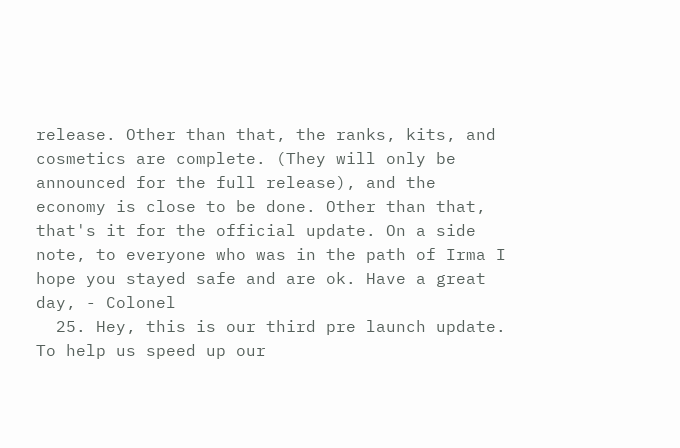release. Other than that, the ranks, kits, and cosmetics are complete. (They will only be announced for the full release), and the economy is close to be done. Other than that, that's it for the official update. On a side note, to everyone who was in the path of Irma I hope you stayed safe and are ok. Have a great day, - Colonel
  25. Hey, this is our third pre launch update. To help us speed up our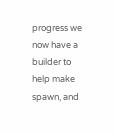progress we now have a builder to help make spawn, and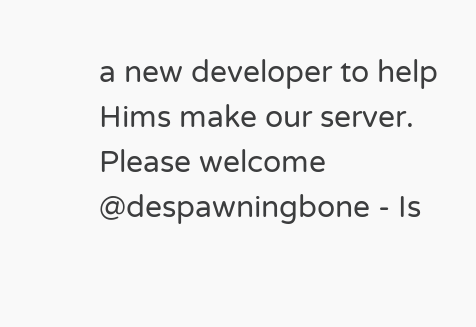a new developer to help Hims make our server. Please welcome @despawningbone - Is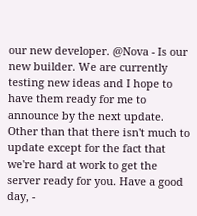our new developer. @Nova - Is our new builder. We are currently testing new ideas and I hope to have them ready for me to announce by the next update. Other than that there isn't much to update except for the fact that we're hard at work to get the server ready for you. Have a good day, -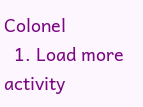Colonel
  1. Load more activity